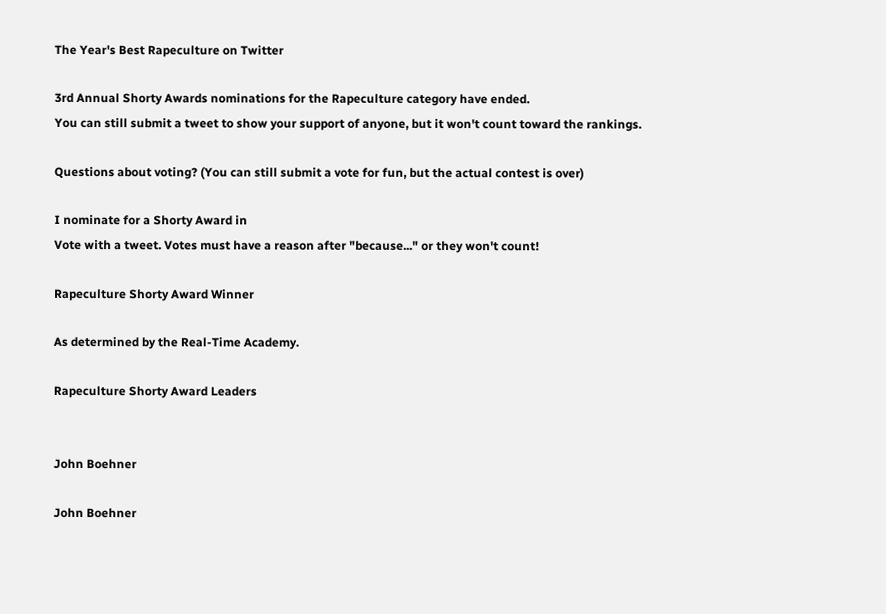The Year's Best Rapeculture on Twitter

3rd Annual Shorty Awards nominations for the Rapeculture category have ended.
You can still submit a tweet to show your support of anyone, but it won't count toward the rankings.

Questions about voting? (You can still submit a vote for fun, but the actual contest is over)

I nominate for a Shorty Award in
Vote with a tweet. Votes must have a reason after "because..." or they won't count!

Rapeculture Shorty Award Winner

As determined by the Real-Time Academy.

Rapeculture Shorty Award Leaders


John Boehner

John Boehner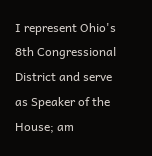I represent Ohio's 8th Congressional District and serve as Speaker of the House; am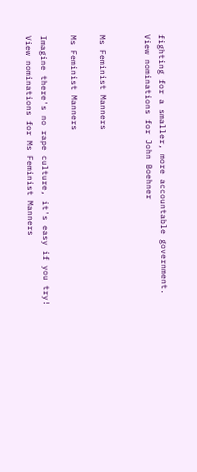fighting for a smaller, more accountable government.
View nominations for John Boehner


Ms Feminist Manners

Ms Feminist Manners

Imagine there's no rape culture, it's easy if you try!
View nominations for Ms Feminist Manners